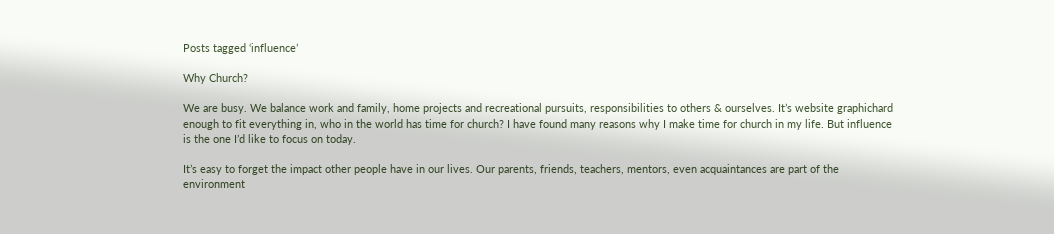Posts tagged ‘influence’

Why Church?

We are busy. We balance work and family, home projects and recreational pursuits, responsibilities to others & ourselves. It’s website graphichard enough to fit everything in, who in the world has time for church? I have found many reasons why I make time for church in my life. But influence is the one I’d like to focus on today.

It’s easy to forget the impact other people have in our lives. Our parents, friends, teachers, mentors, even acquaintances are part of the environment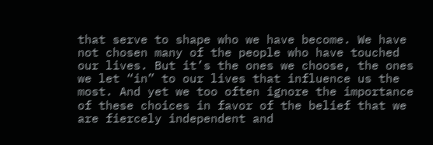that serve to shape who we have become. We have not chosen many of the people who have touched our lives. But it’s the ones we choose, the ones we let “in” to our lives that influence us the most. And yet we too often ignore the importance of these choices in favor of the belief that we are fiercely independent and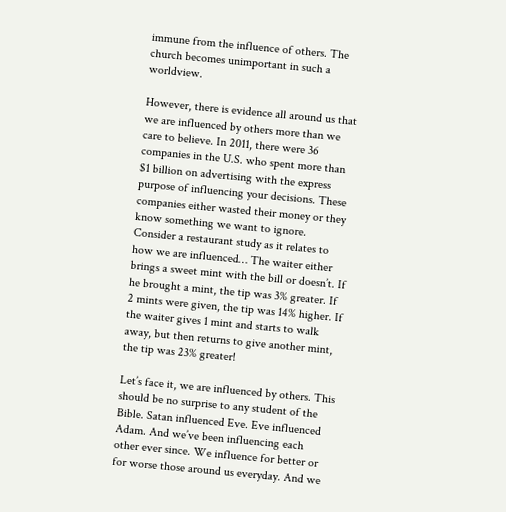immune from the influence of others. The church becomes unimportant in such a worldview.

However, there is evidence all around us that we are influenced by others more than we care to believe. In 2011, there were 36 companies in the U.S. who spent more than $1 billion on advertising with the express purpose of influencing your decisions. These companies either wasted their money or they know something we want to ignore. Consider a restaurant study as it relates to how we are influenced… The waiter either brings a sweet mint with the bill or doesn’t. If he brought a mint, the tip was 3% greater. If 2 mints were given, the tip was 14% higher. If the waiter gives 1 mint and starts to walk away, but then returns to give another mint, the tip was 23% greater!

Let’s face it, we are influenced by others. This should be no surprise to any student of the Bible. Satan influenced Eve. Eve influenced Adam. And we’ve been influencing each other ever since. We influence for better or for worse those around us everyday. And we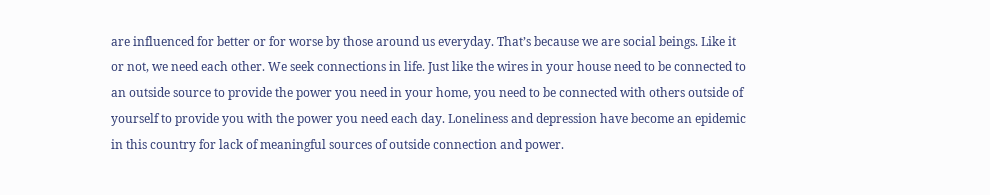are influenced for better or for worse by those around us everyday. That’s because we are social beings. Like it or not, we need each other. We seek connections in life. Just like the wires in your house need to be connected to an outside source to provide the power you need in your home, you need to be connected with others outside of yourself to provide you with the power you need each day. Loneliness and depression have become an epidemic in this country for lack of meaningful sources of outside connection and power.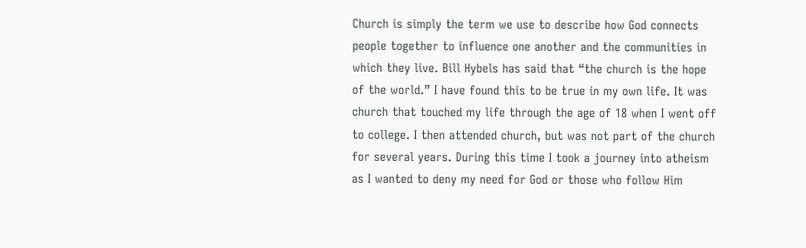Church is simply the term we use to describe how God connects people together to influence one another and the communities in which they live. Bill Hybels has said that “the church is the hope of the world.” I have found this to be true in my own life. It was church that touched my life through the age of 18 when I went off to college. I then attended church, but was not part of the church for several years. During this time I took a journey into atheism as I wanted to deny my need for God or those who follow Him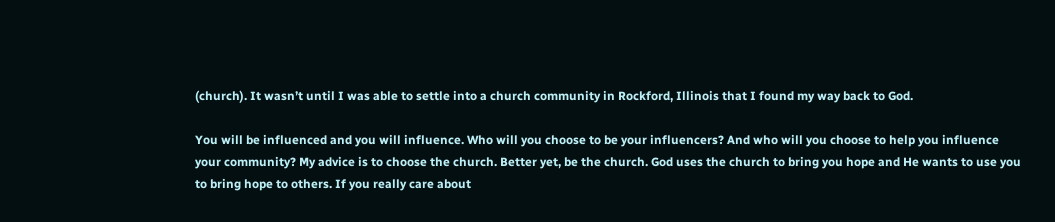(church). It wasn’t until I was able to settle into a church community in Rockford, Illinois that I found my way back to God.

You will be influenced and you will influence. Who will you choose to be your influencers? And who will you choose to help you influence your community? My advice is to choose the church. Better yet, be the church. God uses the church to bring you hope and He wants to use you to bring hope to others. If you really care about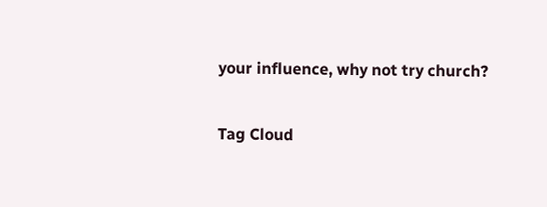your influence, why not try church?

Tag Cloud